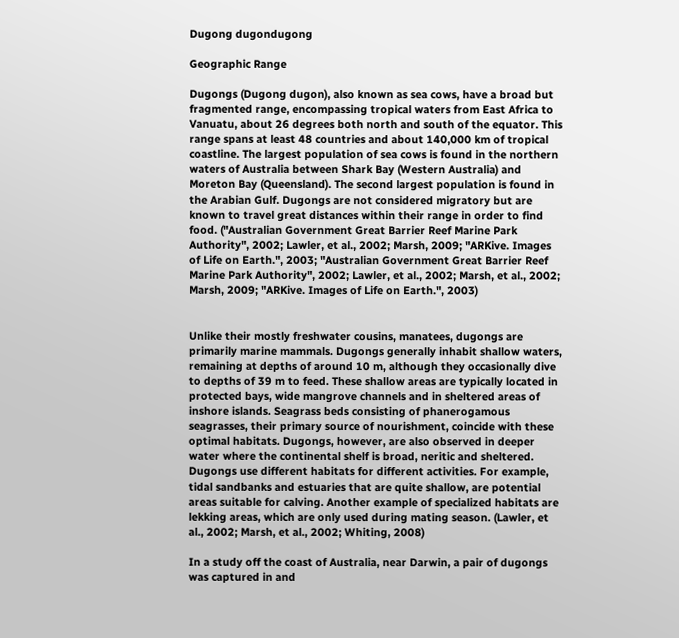Dugong dugondugong

Geographic Range

Dugongs (Dugong dugon), also known as sea cows, have a broad but fragmented range, encompassing tropical waters from East Africa to Vanuatu, about 26 degrees both north and south of the equator. This range spans at least 48 countries and about 140,000 km of tropical coastline. The largest population of sea cows is found in the northern waters of Australia between Shark Bay (Western Australia) and Moreton Bay (Queensland). The second largest population is found in the Arabian Gulf. Dugongs are not considered migratory but are known to travel great distances within their range in order to find food. ("Australian Government Great Barrier Reef Marine Park Authority", 2002; Lawler, et al., 2002; Marsh, 2009; "ARKive. Images of Life on Earth.", 2003; "Australian Government Great Barrier Reef Marine Park Authority", 2002; Lawler, et al., 2002; Marsh, et al., 2002; Marsh, 2009; "ARKive. Images of Life on Earth.", 2003)


Unlike their mostly freshwater cousins, manatees, dugongs are primarily marine mammals. Dugongs generally inhabit shallow waters, remaining at depths of around 10 m, although they occasionally dive to depths of 39 m to feed. These shallow areas are typically located in protected bays, wide mangrove channels and in sheltered areas of inshore islands. Seagrass beds consisting of phanerogamous seagrasses, their primary source of nourishment, coincide with these optimal habitats. Dugongs, however, are also observed in deeper water where the continental shelf is broad, neritic and sheltered. Dugongs use different habitats for different activities. For example, tidal sandbanks and estuaries that are quite shallow, are potential areas suitable for calving. Another example of specialized habitats are lekking areas, which are only used during mating season. (Lawler, et al., 2002; Marsh, et al., 2002; Whiting, 2008)

In a study off the coast of Australia, near Darwin, a pair of dugongs was captured in and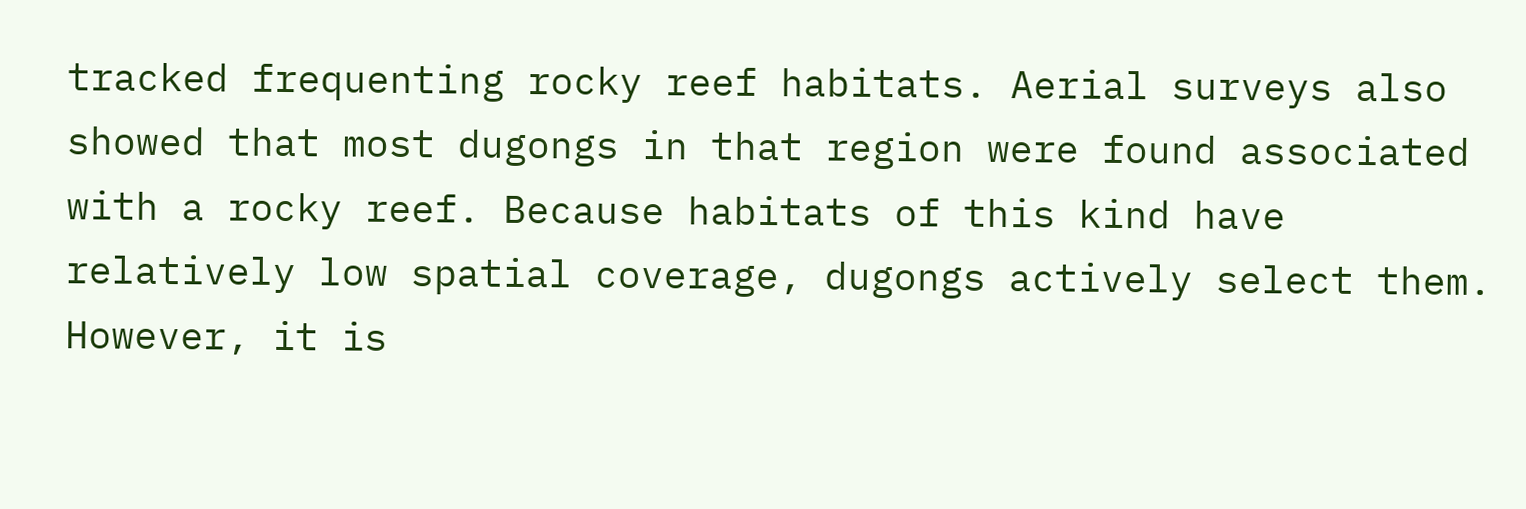tracked frequenting rocky reef habitats. Aerial surveys also showed that most dugongs in that region were found associated with a rocky reef. Because habitats of this kind have relatively low spatial coverage, dugongs actively select them. However, it is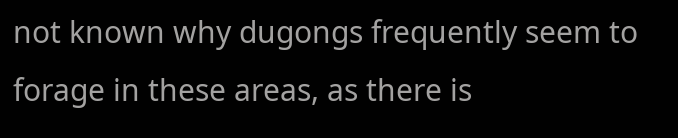not known why dugongs frequently seem to forage in these areas, as there is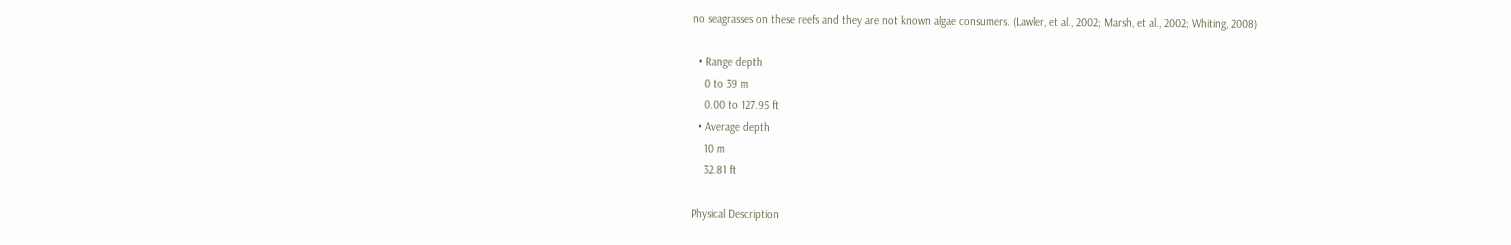no seagrasses on these reefs and they are not known algae consumers. (Lawler, et al., 2002; Marsh, et al., 2002; Whiting, 2008)

  • Range depth
    0 to 39 m
    0.00 to 127.95 ft
  • Average depth
    10 m
    32.81 ft

Physical Description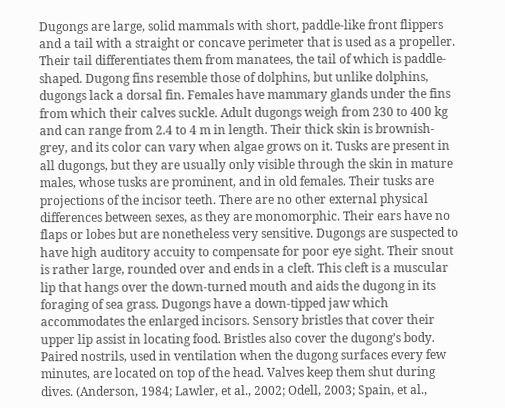Dugongs are large, solid mammals with short, paddle-like front flippers and a tail with a straight or concave perimeter that is used as a propeller. Their tail differentiates them from manatees, the tail of which is paddle-shaped. Dugong fins resemble those of dolphins, but unlike dolphins, dugongs lack a dorsal fin. Females have mammary glands under the fins from which their calves suckle. Adult dugongs weigh from 230 to 400 kg and can range from 2.4 to 4 m in length. Their thick skin is brownish-grey, and its color can vary when algae grows on it. Tusks are present in all dugongs, but they are usually only visible through the skin in mature males, whose tusks are prominent, and in old females. Their tusks are projections of the incisor teeth. There are no other external physical differences between sexes, as they are monomorphic. Their ears have no flaps or lobes but are nonetheless very sensitive. Dugongs are suspected to have high auditory accuity to compensate for poor eye sight. Their snout is rather large, rounded over and ends in a cleft. This cleft is a muscular lip that hangs over the down-turned mouth and aids the dugong in its foraging of sea grass. Dugongs have a down-tipped jaw which accommodates the enlarged incisors. Sensory bristles that cover their upper lip assist in locating food. Bristles also cover the dugong’s body. Paired nostrils, used in ventilation when the dugong surfaces every few minutes, are located on top of the head. Valves keep them shut during dives. (Anderson, 1984; Lawler, et al., 2002; Odell, 2003; Spain, et al.,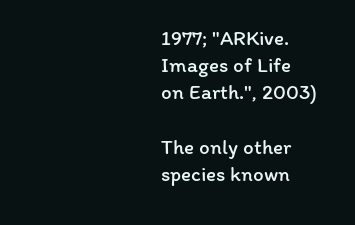1977; "ARKive. Images of Life on Earth.", 2003)

The only other species known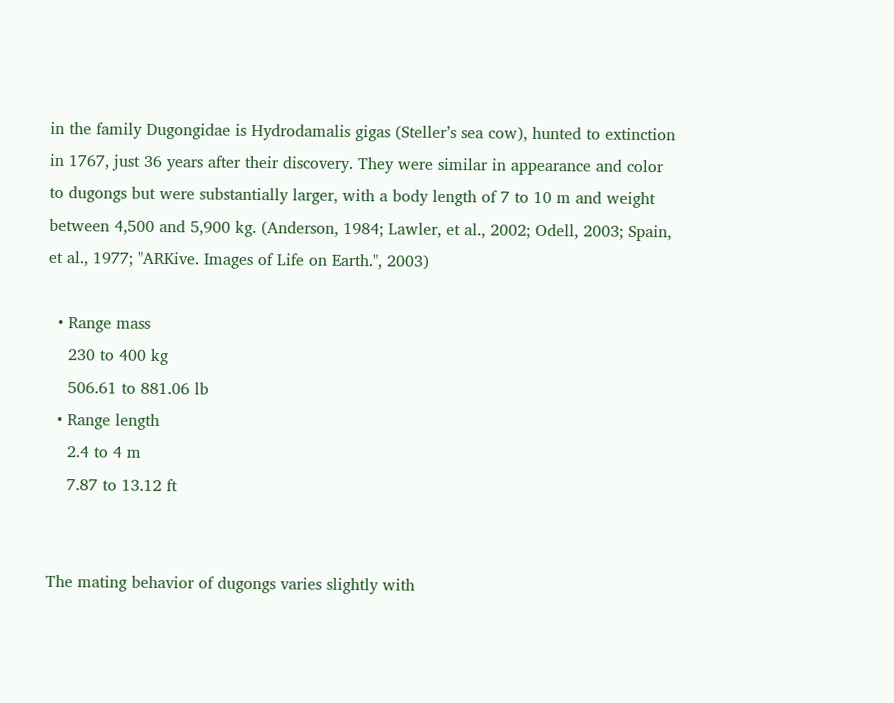in the family Dugongidae is Hydrodamalis gigas (Steller’s sea cow), hunted to extinction in 1767, just 36 years after their discovery. They were similar in appearance and color to dugongs but were substantially larger, with a body length of 7 to 10 m and weight between 4,500 and 5,900 kg. (Anderson, 1984; Lawler, et al., 2002; Odell, 2003; Spain, et al., 1977; "ARKive. Images of Life on Earth.", 2003)

  • Range mass
    230 to 400 kg
    506.61 to 881.06 lb
  • Range length
    2.4 to 4 m
    7.87 to 13.12 ft


The mating behavior of dugongs varies slightly with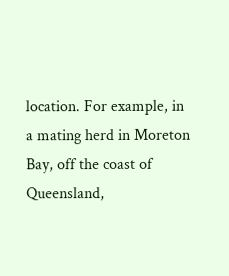location. For example, in a mating herd in Moreton Bay, off the coast of Queensland,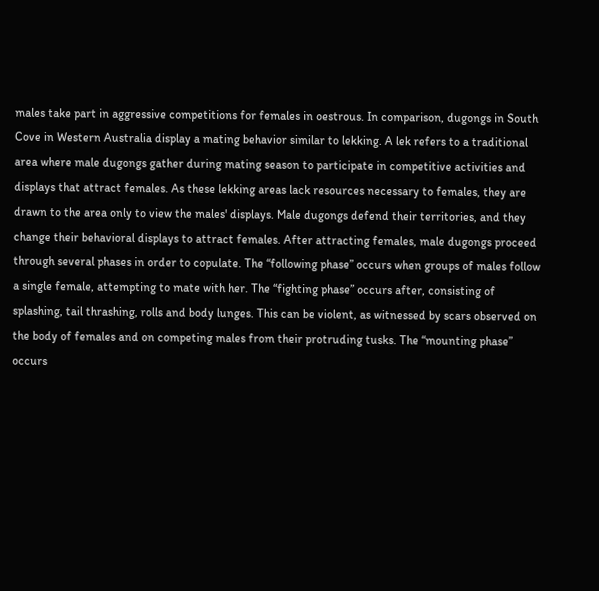males take part in aggressive competitions for females in oestrous. In comparison, dugongs in South Cove in Western Australia display a mating behavior similar to lekking. A lek refers to a traditional area where male dugongs gather during mating season to participate in competitive activities and displays that attract females. As these lekking areas lack resources necessary to females, they are drawn to the area only to view the males' displays. Male dugongs defend their territories, and they change their behavioral displays to attract females. After attracting females, male dugongs proceed through several phases in order to copulate. The “following phase” occurs when groups of males follow a single female, attempting to mate with her. The “fighting phase” occurs after, consisting of splashing, tail thrashing, rolls and body lunges. This can be violent, as witnessed by scars observed on the body of females and on competing males from their protruding tusks. The “mounting phase” occurs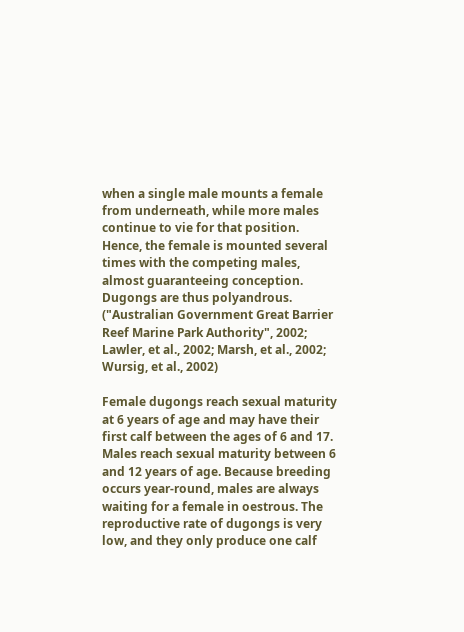when a single male mounts a female from underneath, while more males continue to vie for that position. Hence, the female is mounted several times with the competing males, almost guaranteeing conception. Dugongs are thus polyandrous. ("Australian Government Great Barrier Reef Marine Park Authority", 2002; Lawler, et al., 2002; Marsh, et al., 2002; Wursig, et al., 2002)

Female dugongs reach sexual maturity at 6 years of age and may have their first calf between the ages of 6 and 17. Males reach sexual maturity between 6 and 12 years of age. Because breeding occurs year-round, males are always waiting for a female in oestrous. The reproductive rate of dugongs is very low, and they only produce one calf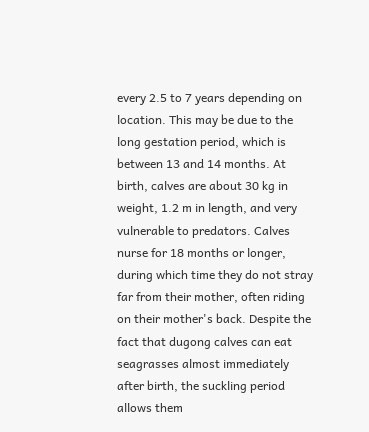every 2.5 to 7 years depending on location. This may be due to the long gestation period, which is between 13 and 14 months. At birth, calves are about 30 kg in weight, 1.2 m in length, and very vulnerable to predators. Calves nurse for 18 months or longer, during which time they do not stray far from their mother, often riding on their mother's back. Despite the fact that dugong calves can eat seagrasses almost immediately after birth, the suckling period allows them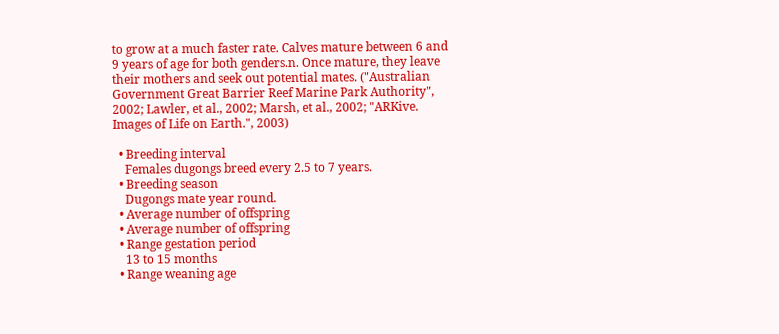to grow at a much faster rate. Calves mature between 6 and 9 years of age for both genders.n. Once mature, they leave their mothers and seek out potential mates. ("Australian Government Great Barrier Reef Marine Park Authority", 2002; Lawler, et al., 2002; Marsh, et al., 2002; "ARKive. Images of Life on Earth.", 2003)

  • Breeding interval
    Females dugongs breed every 2.5 to 7 years.
  • Breeding season
    Dugongs mate year round.
  • Average number of offspring
  • Average number of offspring
  • Range gestation period
    13 to 15 months
  • Range weaning age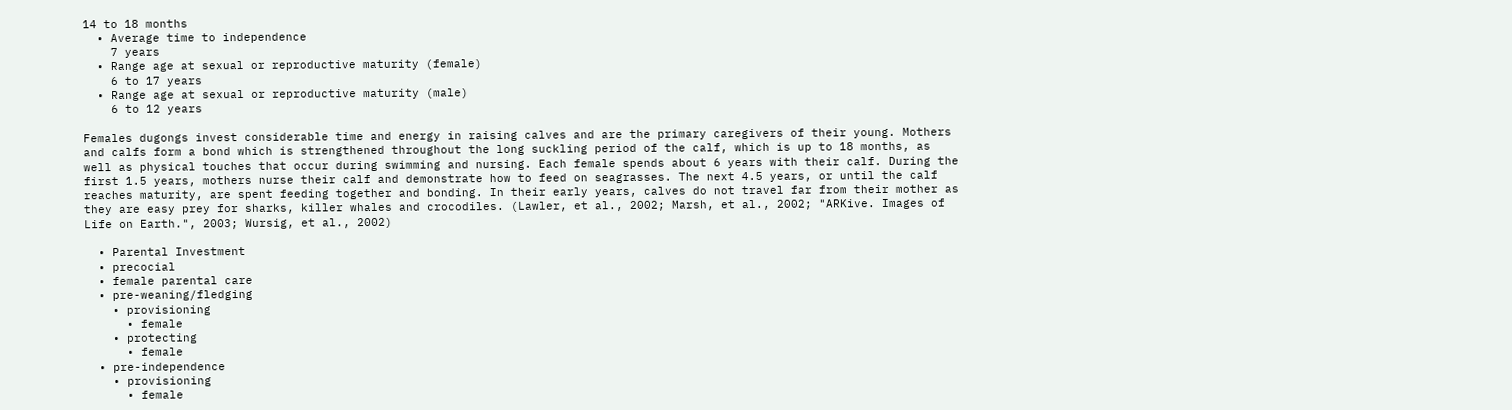14 to 18 months
  • Average time to independence
    7 years
  • Range age at sexual or reproductive maturity (female)
    6 to 17 years
  • Range age at sexual or reproductive maturity (male)
    6 to 12 years

Females dugongs invest considerable time and energy in raising calves and are the primary caregivers of their young. Mothers and calfs form a bond which is strengthened throughout the long suckling period of the calf, which is up to 18 months, as well as physical touches that occur during swimming and nursing. Each female spends about 6 years with their calf. During the first 1.5 years, mothers nurse their calf and demonstrate how to feed on seagrasses. The next 4.5 years, or until the calf reaches maturity, are spent feeding together and bonding. In their early years, calves do not travel far from their mother as they are easy prey for sharks, killer whales and crocodiles. (Lawler, et al., 2002; Marsh, et al., 2002; "ARKive. Images of Life on Earth.", 2003; Wursig, et al., 2002)

  • Parental Investment
  • precocial
  • female parental care
  • pre-weaning/fledging
    • provisioning
      • female
    • protecting
      • female
  • pre-independence
    • provisioning
      • female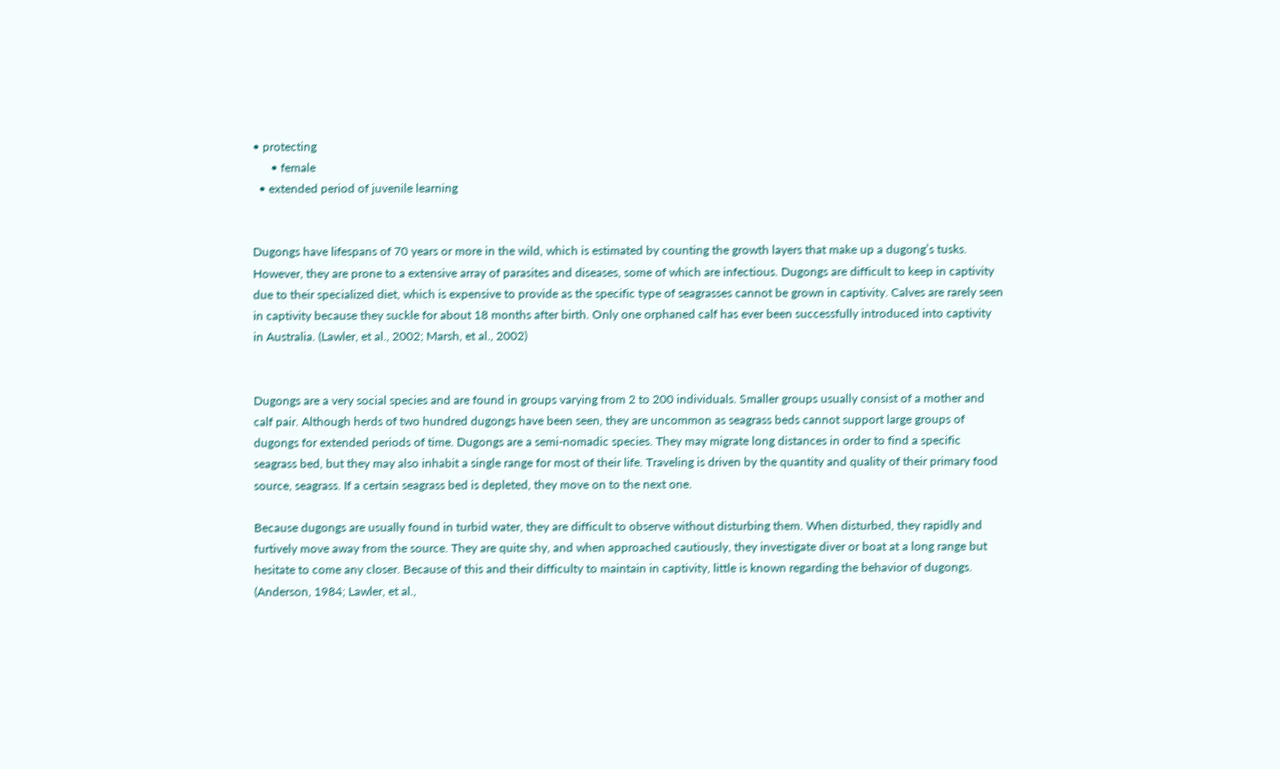• protecting
      • female
  • extended period of juvenile learning


Dugongs have lifespans of 70 years or more in the wild, which is estimated by counting the growth layers that make up a dugong’s tusks. However, they are prone to a extensive array of parasites and diseases, some of which are infectious. Dugongs are difficult to keep in captivity due to their specialized diet, which is expensive to provide as the specific type of seagrasses cannot be grown in captivity. Calves are rarely seen in captivity because they suckle for about 18 months after birth. Only one orphaned calf has ever been successfully introduced into captivity in Australia. (Lawler, et al., 2002; Marsh, et al., 2002)


Dugongs are a very social species and are found in groups varying from 2 to 200 individuals. Smaller groups usually consist of a mother and calf pair. Although herds of two hundred dugongs have been seen, they are uncommon as seagrass beds cannot support large groups of dugongs for extended periods of time. Dugongs are a semi-nomadic species. They may migrate long distances in order to find a specific seagrass bed, but they may also inhabit a single range for most of their life. Traveling is driven by the quantity and quality of their primary food source, seagrass. If a certain seagrass bed is depleted, they move on to the next one.

Because dugongs are usually found in turbid water, they are difficult to observe without disturbing them. When disturbed, they rapidly and furtively move away from the source. They are quite shy, and when approached cautiously, they investigate diver or boat at a long range but hesitate to come any closer. Because of this and their difficulty to maintain in captivity, little is known regarding the behavior of dugongs. (Anderson, 1984; Lawler, et al.,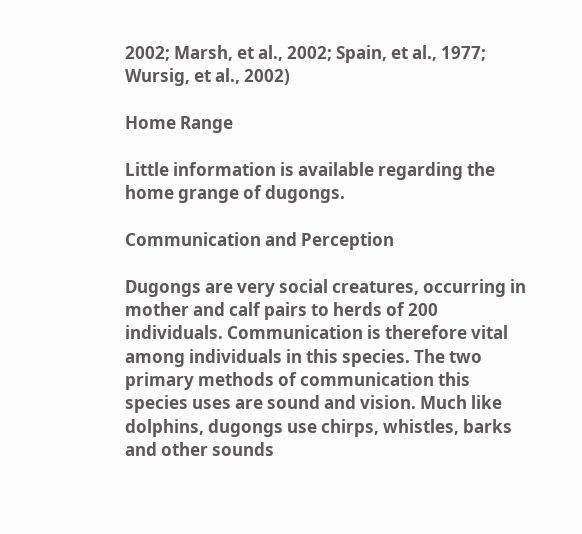2002; Marsh, et al., 2002; Spain, et al., 1977; Wursig, et al., 2002)

Home Range

Little information is available regarding the home grange of dugongs.

Communication and Perception

Dugongs are very social creatures, occurring in mother and calf pairs to herds of 200 individuals. Communication is therefore vital among individuals in this species. The two primary methods of communication this species uses are sound and vision. Much like dolphins, dugongs use chirps, whistles, barks and other sounds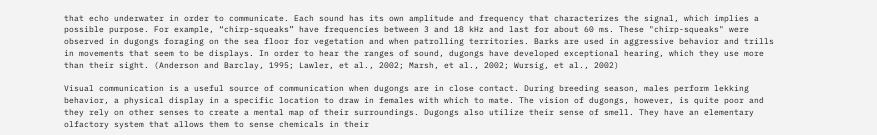that echo underwater in order to communicate. Each sound has its own amplitude and frequency that characterizes the signal, which implies a possible purpose. For example, “chirp-squeaks” have frequencies between 3 and 18 kHz and last for about 60 ms. These "chirp-squeaks" were observed in dugongs foraging on the sea floor for vegetation and when patrolling territories. Barks are used in aggressive behavior and trills in movements that seem to be displays. In order to hear the ranges of sound, dugongs have developed exceptional hearing, which they use more than their sight. (Anderson and Barclay, 1995; Lawler, et al., 2002; Marsh, et al., 2002; Wursig, et al., 2002)

Visual communication is a useful source of communication when dugongs are in close contact. During breeding season, males perform lekking behavior, a physical display in a specific location to draw in females with which to mate. The vision of dugongs, however, is quite poor and they rely on other senses to create a mental map of their surroundings. Dugongs also utilize their sense of smell. They have an elementary olfactory system that allows them to sense chemicals in their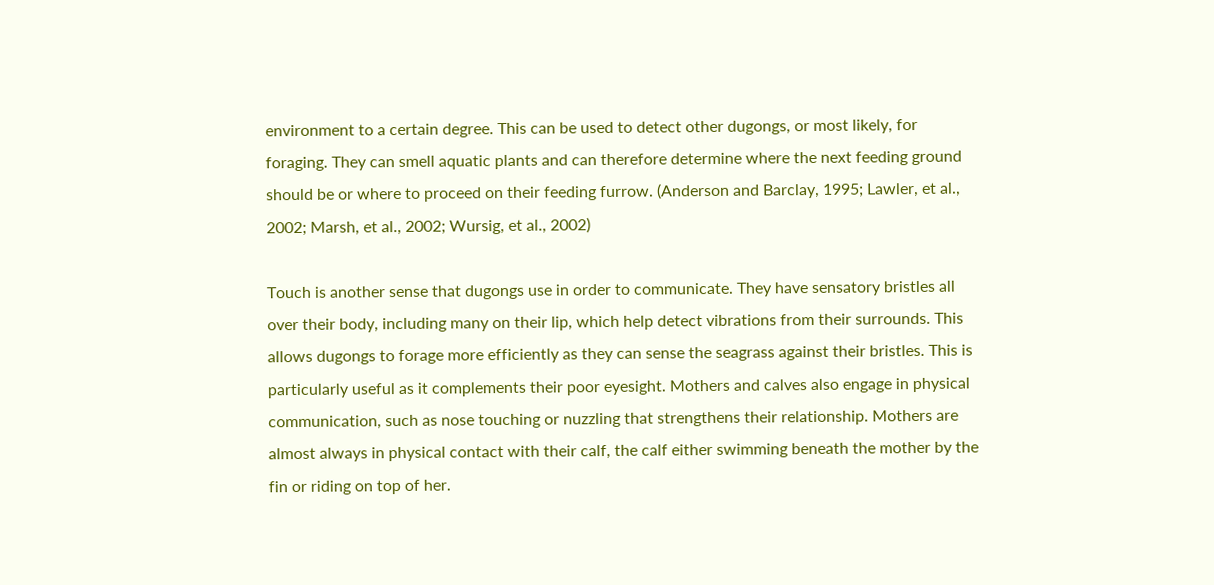environment to a certain degree. This can be used to detect other dugongs, or most likely, for foraging. They can smell aquatic plants and can therefore determine where the next feeding ground should be or where to proceed on their feeding furrow. (Anderson and Barclay, 1995; Lawler, et al., 2002; Marsh, et al., 2002; Wursig, et al., 2002)

Touch is another sense that dugongs use in order to communicate. They have sensatory bristles all over their body, including many on their lip, which help detect vibrations from their surrounds. This allows dugongs to forage more efficiently as they can sense the seagrass against their bristles. This is particularly useful as it complements their poor eyesight. Mothers and calves also engage in physical communication, such as nose touching or nuzzling that strengthens their relationship. Mothers are almost always in physical contact with their calf, the calf either swimming beneath the mother by the fin or riding on top of her.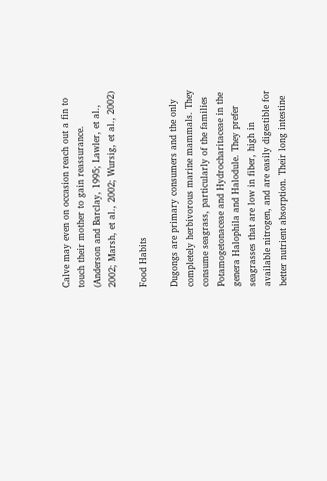Calve may even on occasion reach out a fin to touch their mother to gain reassurance. (Anderson and Barclay, 1995; Lawler, et al., 2002; Marsh, et al., 2002; Wursig, et al., 2002)

Food Habits

Dugongs are primary consumers and the only completely herbivorous marine mammals. They consume seagrass, particularly of the families Potamogetonaceae and Hydrocharitaceae in the genera Halophila and Halodule. They prefer seagrasses that are low in fiber, high in available nitrogen, and are easily digestible for better nutrient absorption. Their long intestine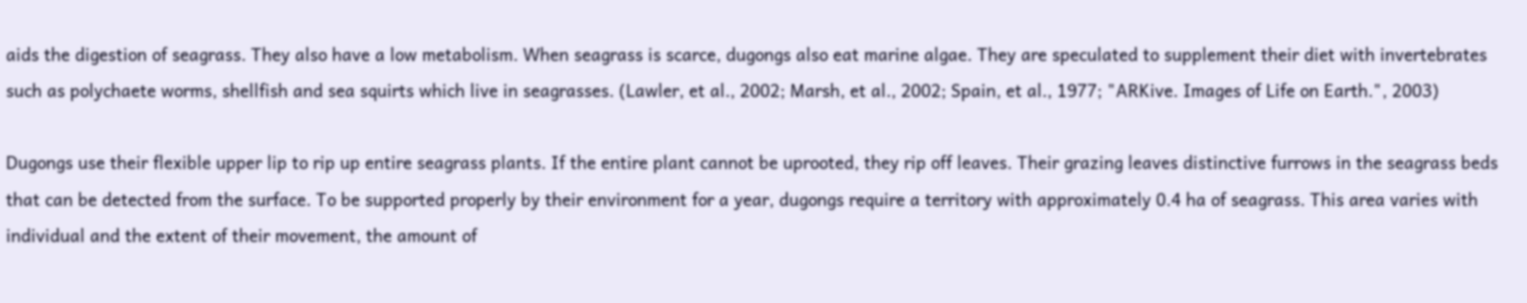aids the digestion of seagrass. They also have a low metabolism. When seagrass is scarce, dugongs also eat marine algae. They are speculated to supplement their diet with invertebrates such as polychaete worms, shellfish and sea squirts which live in seagrasses. (Lawler, et al., 2002; Marsh, et al., 2002; Spain, et al., 1977; "ARKive. Images of Life on Earth.", 2003)

Dugongs use their flexible upper lip to rip up entire seagrass plants. If the entire plant cannot be uprooted, they rip off leaves. Their grazing leaves distinctive furrows in the seagrass beds that can be detected from the surface. To be supported properly by their environment for a year, dugongs require a territory with approximately 0.4 ha of seagrass. This area varies with individual and the extent of their movement, the amount of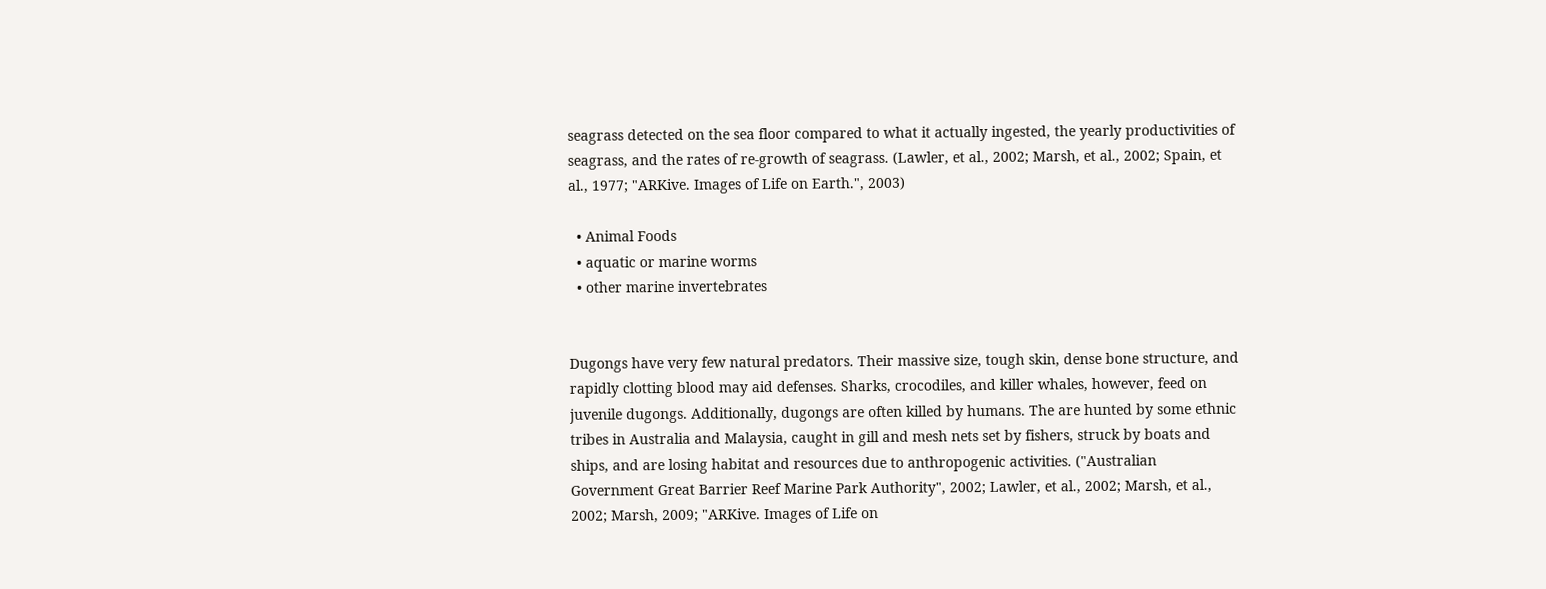seagrass detected on the sea floor compared to what it actually ingested, the yearly productivities of seagrass, and the rates of re-growth of seagrass. (Lawler, et al., 2002; Marsh, et al., 2002; Spain, et al., 1977; "ARKive. Images of Life on Earth.", 2003)

  • Animal Foods
  • aquatic or marine worms
  • other marine invertebrates


Dugongs have very few natural predators. Their massive size, tough skin, dense bone structure, and rapidly clotting blood may aid defenses. Sharks, crocodiles, and killer whales, however, feed on juvenile dugongs. Additionally, dugongs are often killed by humans. The are hunted by some ethnic tribes in Australia and Malaysia, caught in gill and mesh nets set by fishers, struck by boats and ships, and are losing habitat and resources due to anthropogenic activities. ("Australian Government Great Barrier Reef Marine Park Authority", 2002; Lawler, et al., 2002; Marsh, et al., 2002; Marsh, 2009; "ARKive. Images of Life on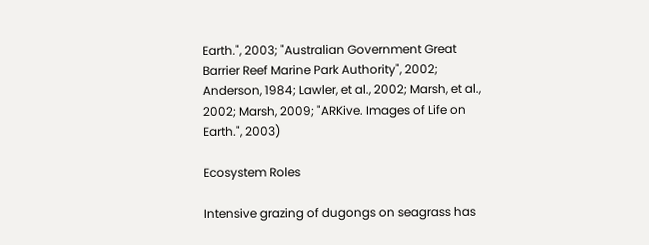Earth.", 2003; "Australian Government Great Barrier Reef Marine Park Authority", 2002; Anderson, 1984; Lawler, et al., 2002; Marsh, et al., 2002; Marsh, 2009; "ARKive. Images of Life on Earth.", 2003)

Ecosystem Roles

Intensive grazing of dugongs on seagrass has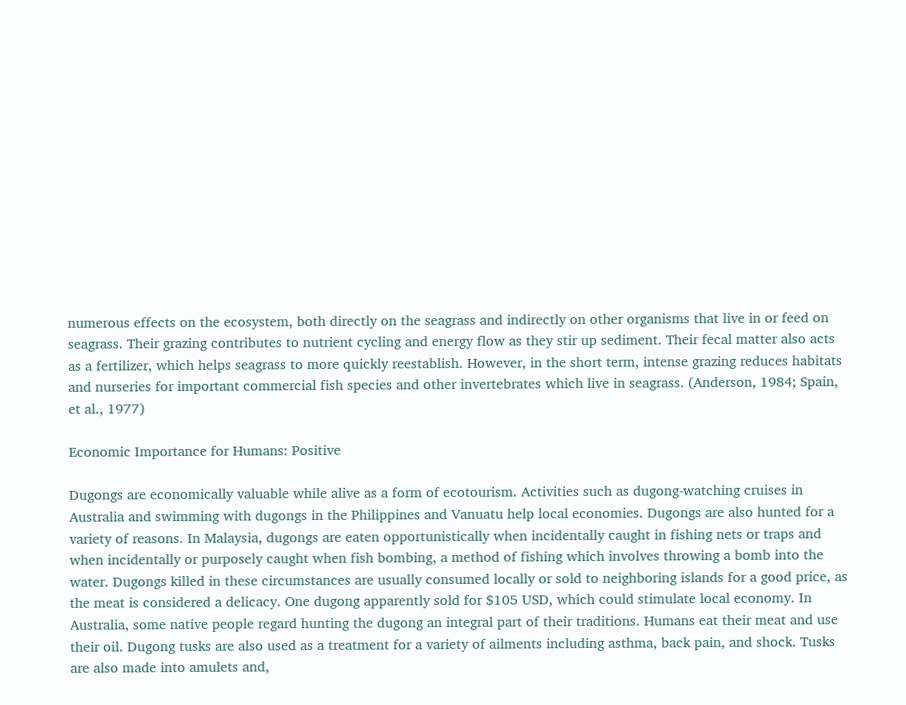numerous effects on the ecosystem, both directly on the seagrass and indirectly on other organisms that live in or feed on seagrass. Their grazing contributes to nutrient cycling and energy flow as they stir up sediment. Their fecal matter also acts as a fertilizer, which helps seagrass to more quickly reestablish. However, in the short term, intense grazing reduces habitats and nurseries for important commercial fish species and other invertebrates which live in seagrass. (Anderson, 1984; Spain, et al., 1977)

Economic Importance for Humans: Positive

Dugongs are economically valuable while alive as a form of ecotourism. Activities such as dugong-watching cruises in Australia and swimming with dugongs in the Philippines and Vanuatu help local economies. Dugongs are also hunted for a variety of reasons. In Malaysia, dugongs are eaten opportunistically when incidentally caught in fishing nets or traps and when incidentally or purposely caught when fish bombing, a method of fishing which involves throwing a bomb into the water. Dugongs killed in these circumstances are usually consumed locally or sold to neighboring islands for a good price, as the meat is considered a delicacy. One dugong apparently sold for $105 USD, which could stimulate local economy. In Australia, some native people regard hunting the dugong an integral part of their traditions. Humans eat their meat and use their oil. Dugong tusks are also used as a treatment for a variety of ailments including asthma, back pain, and shock. Tusks are also made into amulets and,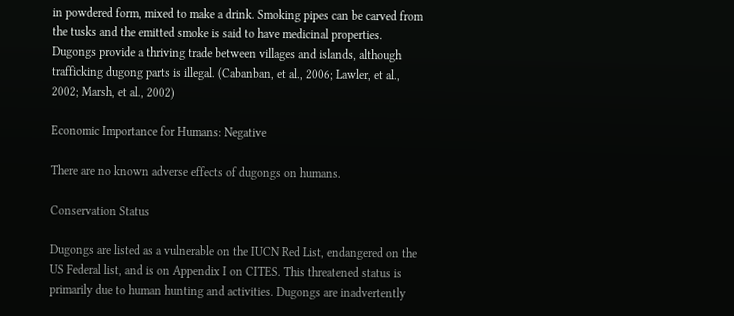in powdered form, mixed to make a drink. Smoking pipes can be carved from the tusks and the emitted smoke is said to have medicinal properties. Dugongs provide a thriving trade between villages and islands, although trafficking dugong parts is illegal. (Cabanban, et al., 2006; Lawler, et al., 2002; Marsh, et al., 2002)

Economic Importance for Humans: Negative

There are no known adverse effects of dugongs on humans.

Conservation Status

Dugongs are listed as a vulnerable on the IUCN Red List, endangered on the US Federal list, and is on Appendix I on CITES. This threatened status is primarily due to human hunting and activities. Dugongs are inadvertently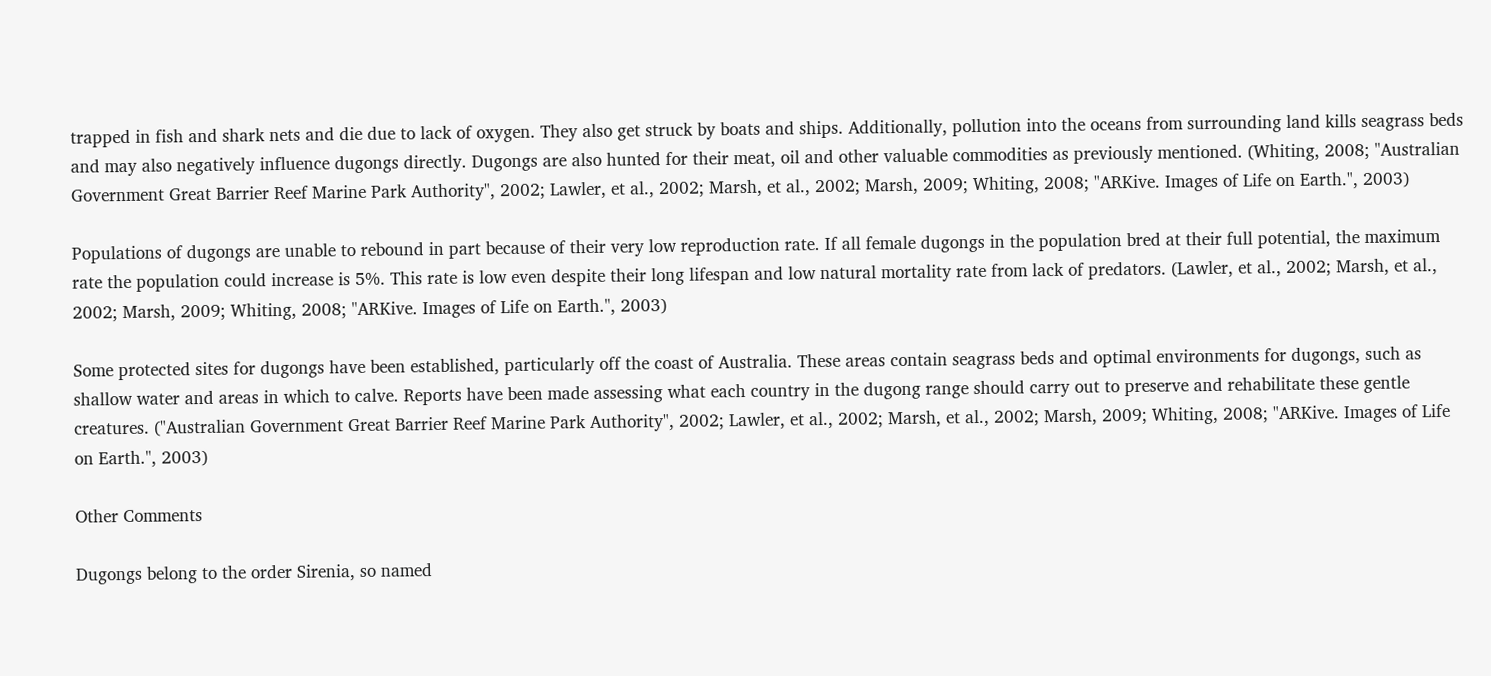trapped in fish and shark nets and die due to lack of oxygen. They also get struck by boats and ships. Additionally, pollution into the oceans from surrounding land kills seagrass beds and may also negatively influence dugongs directly. Dugongs are also hunted for their meat, oil and other valuable commodities as previously mentioned. (Whiting, 2008; "Australian Government Great Barrier Reef Marine Park Authority", 2002; Lawler, et al., 2002; Marsh, et al., 2002; Marsh, 2009; Whiting, 2008; "ARKive. Images of Life on Earth.", 2003)

Populations of dugongs are unable to rebound in part because of their very low reproduction rate. If all female dugongs in the population bred at their full potential, the maximum rate the population could increase is 5%. This rate is low even despite their long lifespan and low natural mortality rate from lack of predators. (Lawler, et al., 2002; Marsh, et al., 2002; Marsh, 2009; Whiting, 2008; "ARKive. Images of Life on Earth.", 2003)

Some protected sites for dugongs have been established, particularly off the coast of Australia. These areas contain seagrass beds and optimal environments for dugongs, such as shallow water and areas in which to calve. Reports have been made assessing what each country in the dugong range should carry out to preserve and rehabilitate these gentle creatures. ("Australian Government Great Barrier Reef Marine Park Authority", 2002; Lawler, et al., 2002; Marsh, et al., 2002; Marsh, 2009; Whiting, 2008; "ARKive. Images of Life on Earth.", 2003)

Other Comments

Dugongs belong to the order Sirenia, so named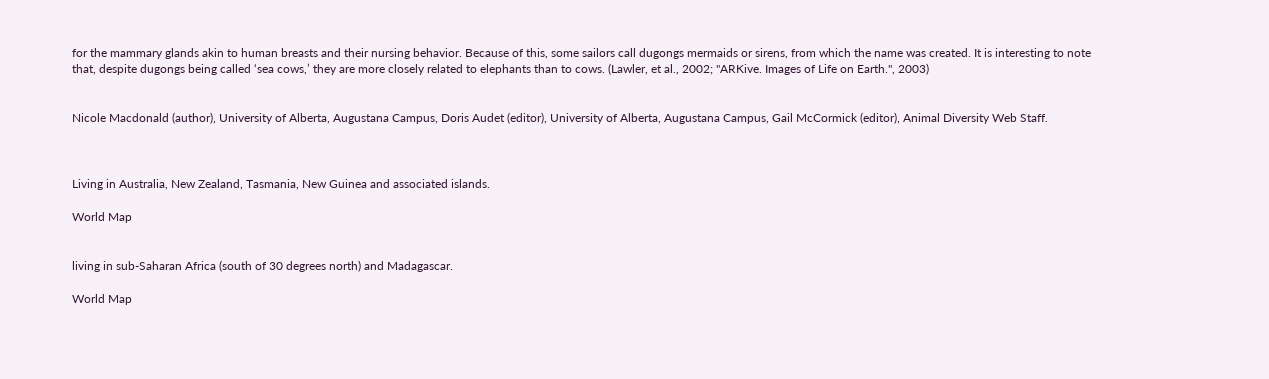for the mammary glands akin to human breasts and their nursing behavior. Because of this, some sailors call dugongs mermaids or sirens, from which the name was created. It is interesting to note that, despite dugongs being called ‘sea cows,’ they are more closely related to elephants than to cows. (Lawler, et al., 2002; "ARKive. Images of Life on Earth.", 2003)


Nicole Macdonald (author), University of Alberta, Augustana Campus, Doris Audet (editor), University of Alberta, Augustana Campus, Gail McCormick (editor), Animal Diversity Web Staff.



Living in Australia, New Zealand, Tasmania, New Guinea and associated islands.

World Map


living in sub-Saharan Africa (south of 30 degrees north) and Madagascar.

World Map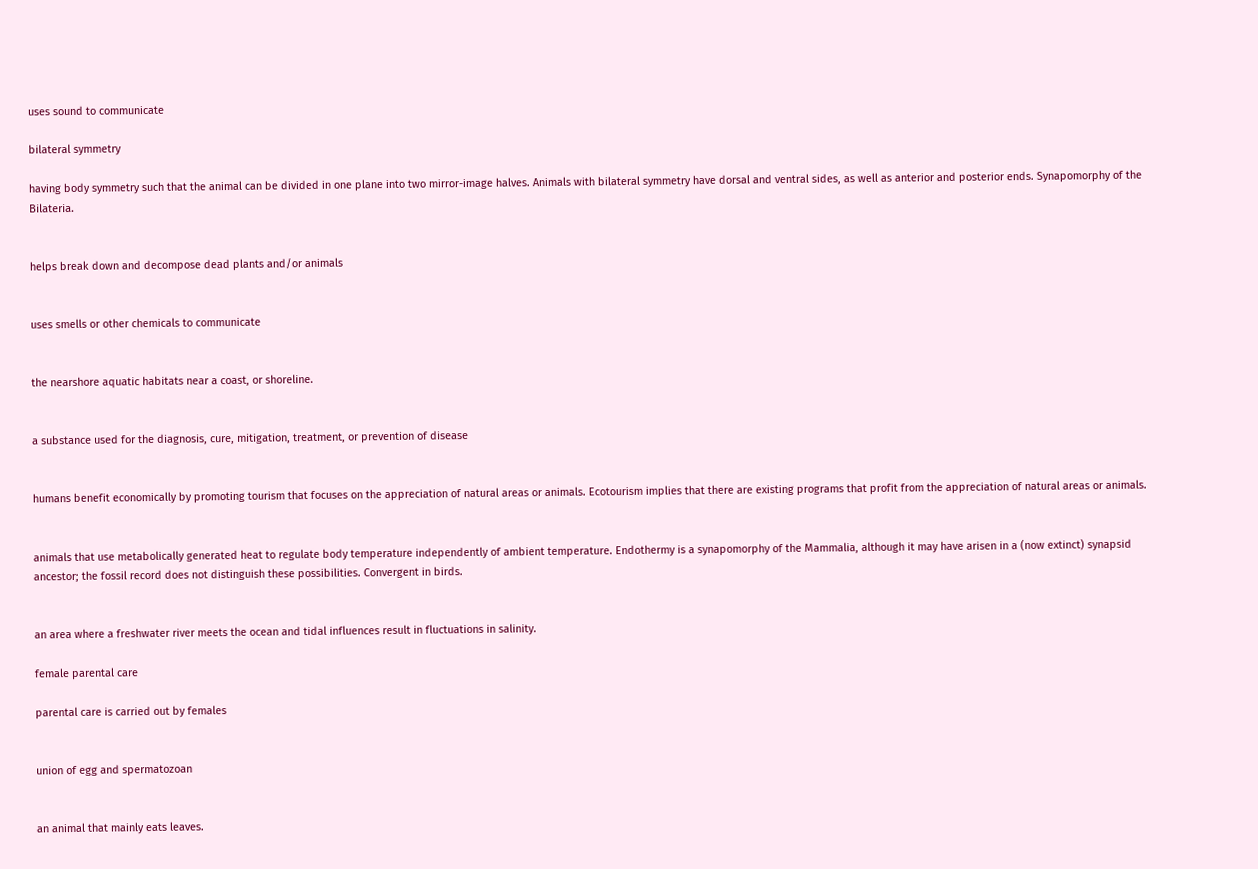uses sound to communicate

bilateral symmetry

having body symmetry such that the animal can be divided in one plane into two mirror-image halves. Animals with bilateral symmetry have dorsal and ventral sides, as well as anterior and posterior ends. Synapomorphy of the Bilateria.


helps break down and decompose dead plants and/or animals


uses smells or other chemicals to communicate


the nearshore aquatic habitats near a coast, or shoreline.


a substance used for the diagnosis, cure, mitigation, treatment, or prevention of disease


humans benefit economically by promoting tourism that focuses on the appreciation of natural areas or animals. Ecotourism implies that there are existing programs that profit from the appreciation of natural areas or animals.


animals that use metabolically generated heat to regulate body temperature independently of ambient temperature. Endothermy is a synapomorphy of the Mammalia, although it may have arisen in a (now extinct) synapsid ancestor; the fossil record does not distinguish these possibilities. Convergent in birds.


an area where a freshwater river meets the ocean and tidal influences result in fluctuations in salinity.

female parental care

parental care is carried out by females


union of egg and spermatozoan


an animal that mainly eats leaves.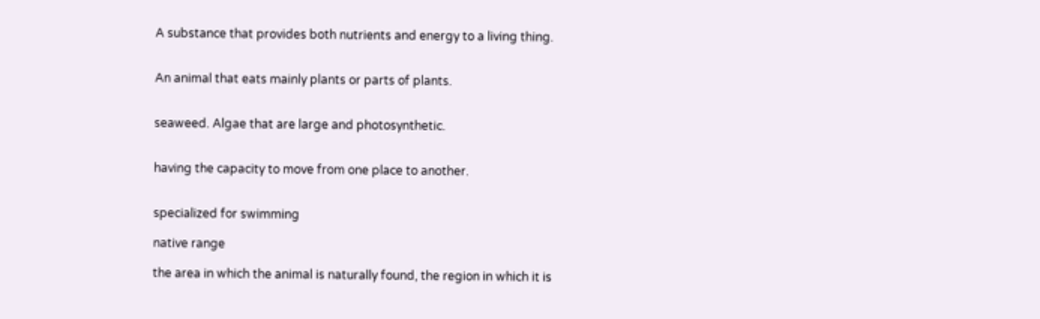A substance that provides both nutrients and energy to a living thing.


An animal that eats mainly plants or parts of plants.


seaweed. Algae that are large and photosynthetic.


having the capacity to move from one place to another.


specialized for swimming

native range

the area in which the animal is naturally found, the region in which it is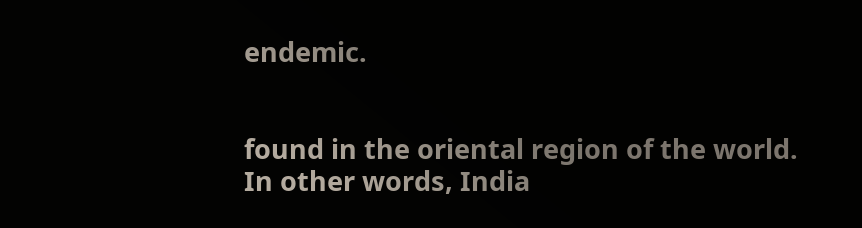endemic.


found in the oriental region of the world. In other words, India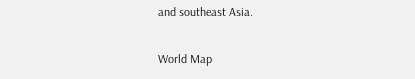and southeast Asia.

World Map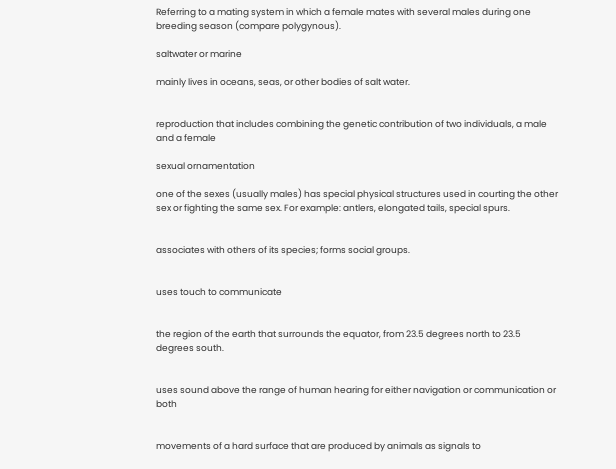Referring to a mating system in which a female mates with several males during one breeding season (compare polygynous).

saltwater or marine

mainly lives in oceans, seas, or other bodies of salt water.


reproduction that includes combining the genetic contribution of two individuals, a male and a female

sexual ornamentation

one of the sexes (usually males) has special physical structures used in courting the other sex or fighting the same sex. For example: antlers, elongated tails, special spurs.


associates with others of its species; forms social groups.


uses touch to communicate


the region of the earth that surrounds the equator, from 23.5 degrees north to 23.5 degrees south.


uses sound above the range of human hearing for either navigation or communication or both


movements of a hard surface that are produced by animals as signals to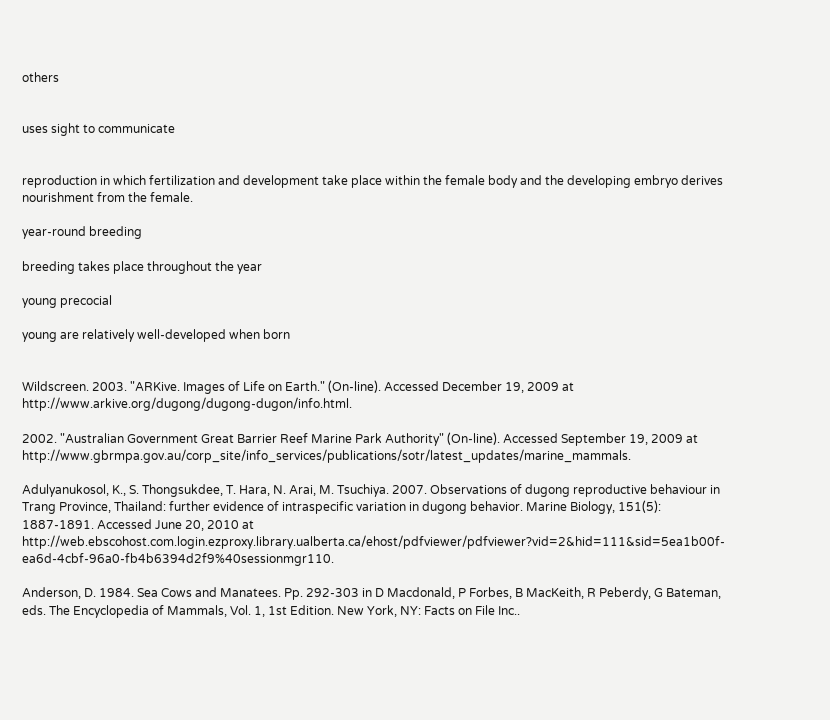others


uses sight to communicate


reproduction in which fertilization and development take place within the female body and the developing embryo derives nourishment from the female.

year-round breeding

breeding takes place throughout the year

young precocial

young are relatively well-developed when born


Wildscreen. 2003. "ARKive. Images of Life on Earth." (On-line). Accessed December 19, 2009 at http://www.arkive.org/dugong/dugong-dugon/info.html.

2002. "Australian Government Great Barrier Reef Marine Park Authority" (On-line). Accessed September 19, 2009 at http://www.gbrmpa.gov.au/corp_site/info_services/publications/sotr/latest_updates/marine_mammals.

Adulyanukosol, K., S. Thongsukdee, T. Hara, N. Arai, M. Tsuchiya. 2007. Observations of dugong reproductive behaviour in Trang Province, Thailand: further evidence of intraspecific variation in dugong behavior. Marine Biology, 151(5): 1887-1891. Accessed June 20, 2010 at http://web.ebscohost.com.login.ezproxy.library.ualberta.ca/ehost/pdfviewer/pdfviewer?vid=2&hid=111&sid=5ea1b00f-ea6d-4cbf-96a0-fb4b6394d2f9%40sessionmgr110.

Anderson, D. 1984. Sea Cows and Manatees. Pp. 292-303 in D Macdonald, P Forbes, B MacKeith, R Peberdy, G Bateman, eds. The Encyclopedia of Mammals, Vol. 1, 1st Edition. New York, NY: Facts on File Inc..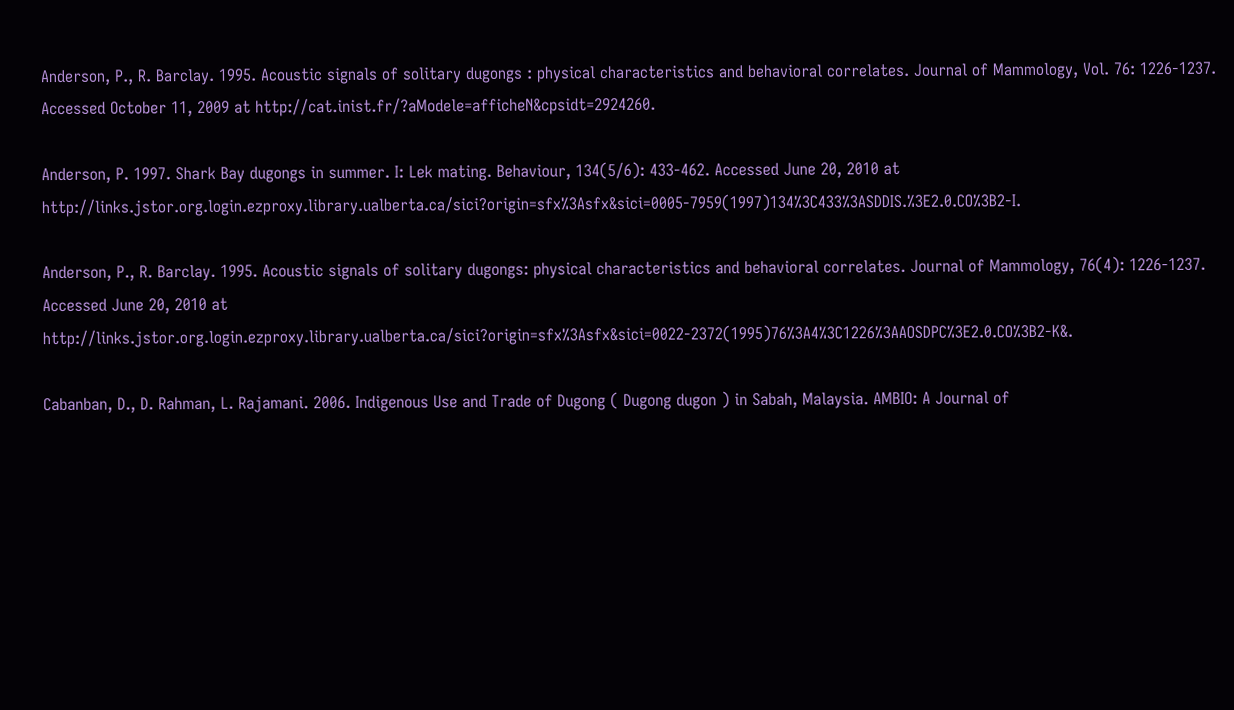Anderson, P., R. Barclay. 1995. Acoustic signals of solitary dugongs : physical characteristics and behavioral correlates. Journal of Mammology, Vol. 76: 1226-1237. Accessed October 11, 2009 at http://cat.inist.fr/?aModele=afficheN&cpsidt=2924260.

Anderson, P. 1997. Shark Bay dugongs in summer. I: Lek mating. Behaviour, 134(5/6): 433-462. Accessed June 20, 2010 at http://links.jstor.org.login.ezproxy.library.ualberta.ca/sici?origin=sfx%3Asfx&sici=0005-7959(1997)134%3C433%3ASDDIS.%3E2.0.CO%3B2-I.

Anderson, P., R. Barclay. 1995. Acoustic signals of solitary dugongs: physical characteristics and behavioral correlates. Journal of Mammology, 76(4): 1226-1237. Accessed June 20, 2010 at http://links.jstor.org.login.ezproxy.library.ualberta.ca/sici?origin=sfx%3Asfx&sici=0022-2372(1995)76%3A4%3C1226%3AAOSDPC%3E2.0.CO%3B2-K&.

Cabanban, D., D. Rahman, L. Rajamani. 2006. Indigenous Use and Trade of Dugong ( Dugong dugon ) in Sabah, Malaysia. AMBIO: A Journal of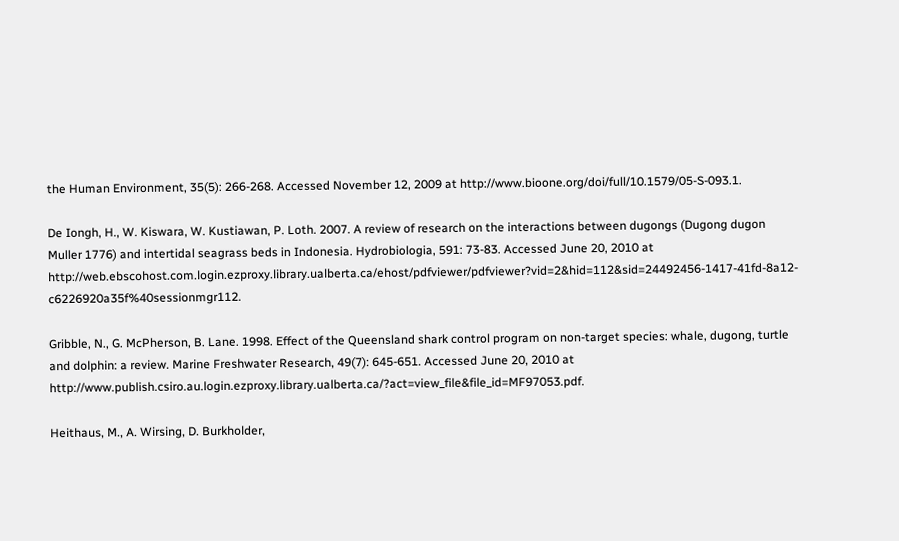the Human Environment, 35(5): 266-268. Accessed November 12, 2009 at http://www.bioone.org/doi/full/10.1579/05-S-093.1.

De Iongh, H., W. Kiswara, W. Kustiawan, P. Loth. 2007. A review of research on the interactions between dugongs (Dugong dugon Muller 1776) and intertidal seagrass beds in Indonesia. Hydrobiologia, 591: 73-83. Accessed June 20, 2010 at http://web.ebscohost.com.login.ezproxy.library.ualberta.ca/ehost/pdfviewer/pdfviewer?vid=2&hid=112&sid=24492456-1417-41fd-8a12-c6226920a35f%40sessionmgr112.

Gribble, N., G. McPherson, B. Lane. 1998. Effect of the Queensland shark control program on non-target species: whale, dugong, turtle and dolphin: a review. Marine Freshwater Research, 49(7): 645-651. Accessed June 20, 2010 at http://www.publish.csiro.au.login.ezproxy.library.ualberta.ca/?act=view_file&file_id=MF97053.pdf.

Heithaus, M., A. Wirsing, D. Burkholder,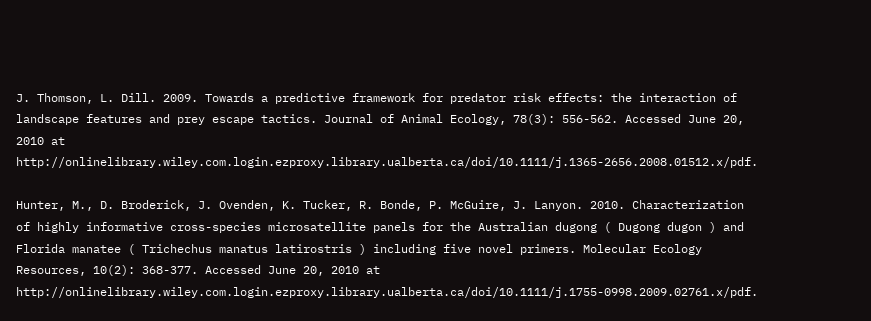J. Thomson, L. Dill. 2009. Towards a predictive framework for predator risk effects: the interaction of landscape features and prey escape tactics. Journal of Animal Ecology, 78(3): 556-562. Accessed June 20, 2010 at http://onlinelibrary.wiley.com.login.ezproxy.library.ualberta.ca/doi/10.1111/j.1365-2656.2008.01512.x/pdf.

Hunter, M., D. Broderick, J. Ovenden, K. Tucker, R. Bonde, P. McGuire, J. Lanyon. 2010. Characterization of highly informative cross-species microsatellite panels for the Australian dugong ( Dugong dugon ) and Florida manatee ( Trichechus manatus latirostris ) including five novel primers. Molecular Ecology Resources, 10(2): 368-377. Accessed June 20, 2010 at http://onlinelibrary.wiley.com.login.ezproxy.library.ualberta.ca/doi/10.1111/j.1755-0998.2009.02761.x/pdf.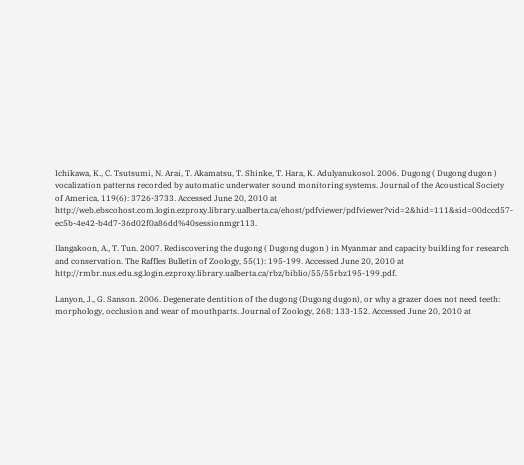Ichikawa, K., C. Tsutsumi, N. Arai, T. Akamatsu, T. Shinke, T. Hara, K. Adulyanukosol. 2006. Dugong ( Dugong dugon ) vocalization patterns recorded by automatic underwater sound monitoring systems. Journal of the Acoustical Society of America, 119(6): 3726-3733. Accessed June 20, 2010 at http://web.ebscohost.com.login.ezproxy.library.ualberta.ca/ehost/pdfviewer/pdfviewer?vid=2&hid=111&sid=00dccd57-ec5b-4e42-b4d7-36d02f0a86dd%40sessionmgr113.

Ilangakoon, A., T. Tun. 2007. Rediscovering the dugong ( Dugong dugon ) in Myanmar and capacity building for research and conservation. The Raffles Bulletin of Zoology, 55(1): 195-199. Accessed June 20, 2010 at http://rmbr.nus.edu.sg.login.ezproxy.library.ualberta.ca/rbz/biblio/55/55rbz195-199.pdf.

Lanyon, J., G. Sanson. 2006. Degenerate dentition of the dugong (Dugong dugon), or why a grazer does not need teeth: morphology, occlusion and wear of mouthparts. Journal of Zoology, 268: 133-152. Accessed June 20, 2010 at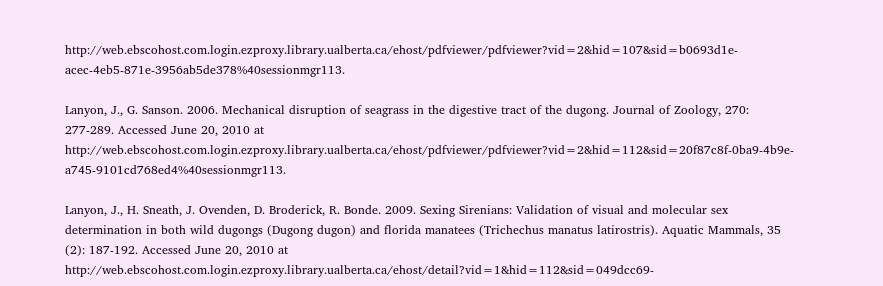http://web.ebscohost.com.login.ezproxy.library.ualberta.ca/ehost/pdfviewer/pdfviewer?vid=2&hid=107&sid=b0693d1e-acec-4eb5-871e-3956ab5de378%40sessionmgr113.

Lanyon, J., G. Sanson. 2006. Mechanical disruption of seagrass in the digestive tract of the dugong. Journal of Zoology, 270: 277-289. Accessed June 20, 2010 at http://web.ebscohost.com.login.ezproxy.library.ualberta.ca/ehost/pdfviewer/pdfviewer?vid=2&hid=112&sid=20f87c8f-0ba9-4b9e-a745-9101cd768ed4%40sessionmgr113.

Lanyon, J., H. Sneath, J. Ovenden, D. Broderick, R. Bonde. 2009. Sexing Sirenians: Validation of visual and molecular sex determination in both wild dugongs (Dugong dugon) and florida manatees (Trichechus manatus latirostris). Aquatic Mammals, 35 (2): 187-192. Accessed June 20, 2010 at http://web.ebscohost.com.login.ezproxy.library.ualberta.ca/ehost/detail?vid=1&hid=112&sid=049dcc69-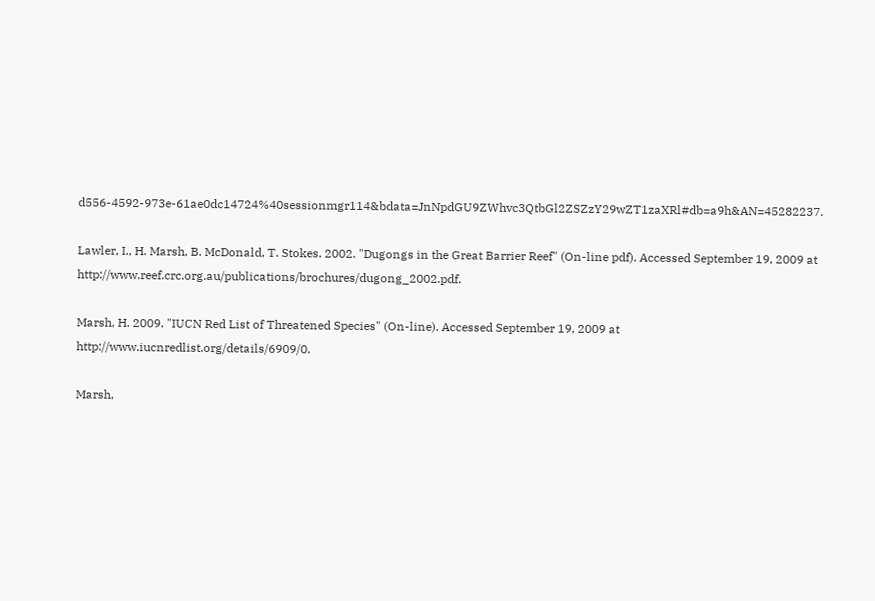d556-4592-973e-61ae0dc14724%40sessionmgr114&bdata=JnNpdGU9ZWhvc3QtbGl2ZSZzY29wZT1zaXRl#db=a9h&AN=45282237.

Lawler, I., H. Marsh, B. McDonald, T. Stokes. 2002. "Dugongs in the Great Barrier Reef" (On-line pdf). Accessed September 19, 2009 at http://www.reef.crc.org.au/publications/brochures/dugong_2002.pdf.

Marsh, H. 2009. "IUCN Red List of Threatened Species" (On-line). Accessed September 19, 2009 at http://www.iucnredlist.org/details/6909/0.

Marsh,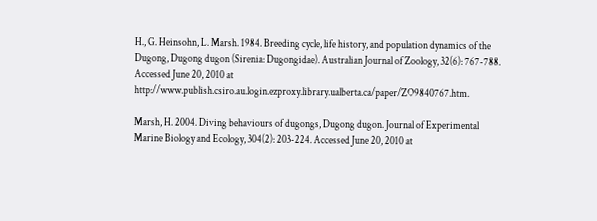H., G. Heinsohn, L. Marsh. 1984. Breeding cycle, life history, and population dynamics of the Dugong, Dugong dugon (Sirenia: Dugongidae). Australian Journal of Zoology, 32(6): 767-788. Accessed June 20, 2010 at http://www.publish.csiro.au.login.ezproxy.library.ualberta.ca/paper/ZO9840767.htm.

Marsh, H. 2004. Diving behaviours of dugongs, Dugong dugon. Journal of Experimental Marine Biology and Ecology, 304(2): 203-224. Accessed June 20, 2010 at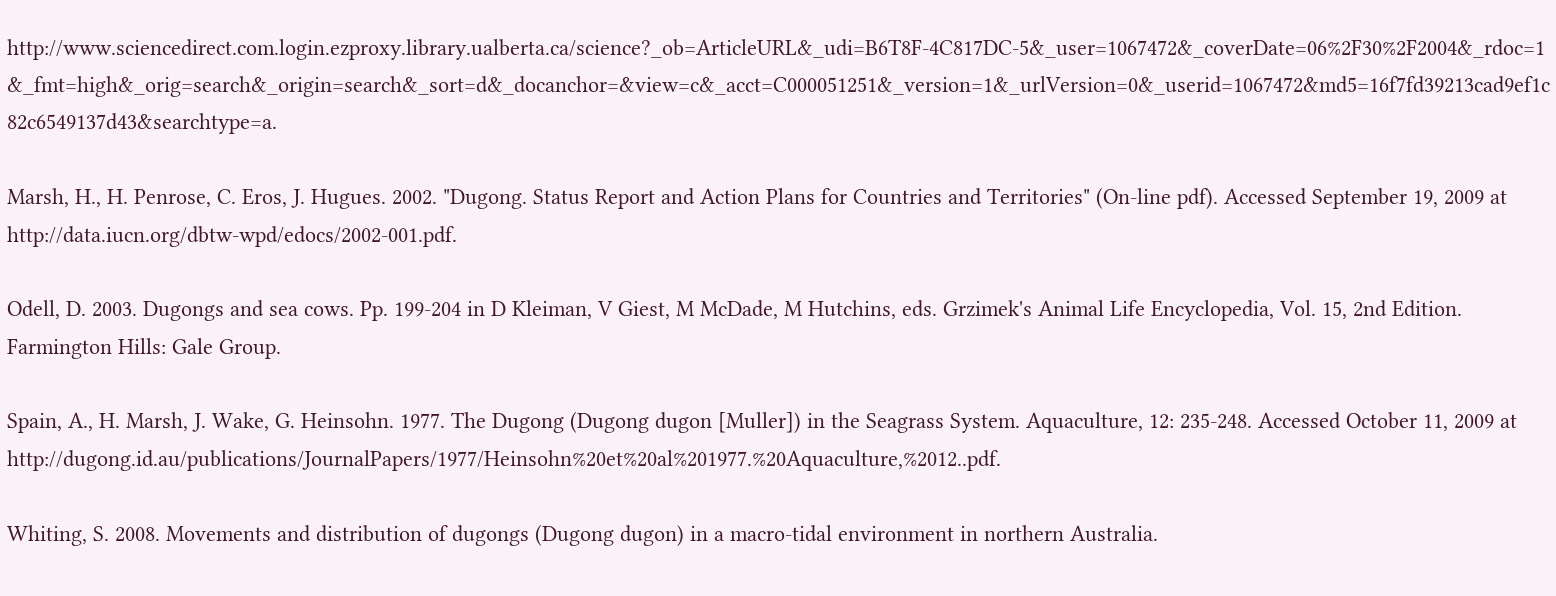http://www.sciencedirect.com.login.ezproxy.library.ualberta.ca/science?_ob=ArticleURL&_udi=B6T8F-4C817DC-5&_user=1067472&_coverDate=06%2F30%2F2004&_rdoc=1&_fmt=high&_orig=search&_origin=search&_sort=d&_docanchor=&view=c&_acct=C000051251&_version=1&_urlVersion=0&_userid=1067472&md5=16f7fd39213cad9ef1c82c6549137d43&searchtype=a.

Marsh, H., H. Penrose, C. Eros, J. Hugues. 2002. "Dugong. Status Report and Action Plans for Countries and Territories" (On-line pdf). Accessed September 19, 2009 at http://data.iucn.org/dbtw-wpd/edocs/2002-001.pdf.

Odell, D. 2003. Dugongs and sea cows. Pp. 199-204 in D Kleiman, V Giest, M McDade, M Hutchins, eds. Grzimek's Animal Life Encyclopedia, Vol. 15, 2nd Edition. Farmington Hills: Gale Group.

Spain, A., H. Marsh, J. Wake, G. Heinsohn. 1977. The Dugong (Dugong dugon [Muller]) in the Seagrass System. Aquaculture, 12: 235-248. Accessed October 11, 2009 at http://dugong.id.au/publications/JournalPapers/1977/Heinsohn%20et%20al%201977.%20Aquaculture,%2012..pdf.

Whiting, S. 2008. Movements and distribution of dugongs (Dugong dugon) in a macro-tidal environment in northern Australia.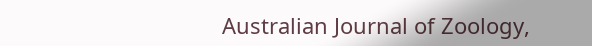Australian Journal of Zoology,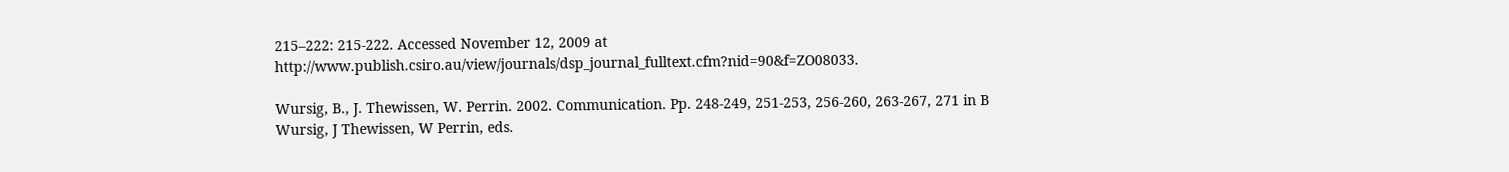215–222: 215-222. Accessed November 12, 2009 at http://www.publish.csiro.au/view/journals/dsp_journal_fulltext.cfm?nid=90&f=ZO08033.

Wursig, B., J. Thewissen, W. Perrin. 2002. Communication. Pp. 248-249, 251-253, 256-260, 263-267, 271 in B Wursig, J Thewissen, W Perrin, eds.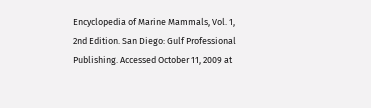Encyclopedia of Marine Mammals, Vol. 1, 2nd Edition. San Diego: Gulf Professional Publishing. Accessed October 11, 2009 at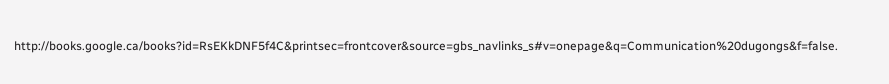http://books.google.ca/books?id=RsEKkDNF5f4C&printsec=frontcover&source=gbs_navlinks_s#v=onepage&q=Communication%20dugongs&f=false.